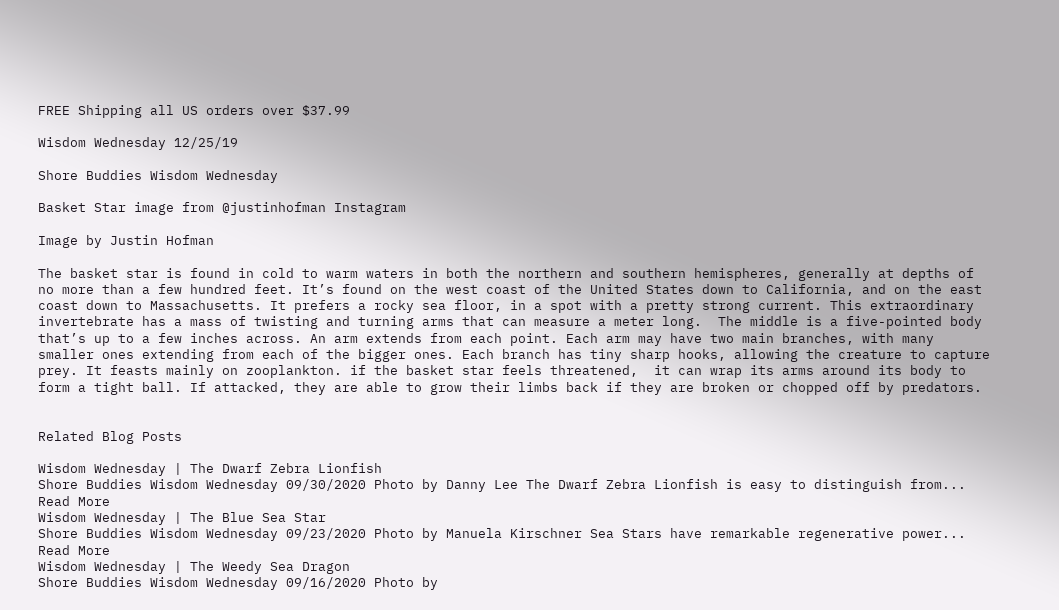FREE Shipping all US orders over $37.99

Wisdom Wednesday 12/25/19

Shore Buddies Wisdom Wednesday

Basket Star image from @justinhofman Instagram

Image by Justin Hofman

The basket star is found in cold to warm waters in both the northern and southern hemispheres, generally at depths of no more than a few hundred feet. It’s found on the west coast of the United States down to California, and on the east coast down to Massachusetts. It prefers a rocky sea floor, in a spot with a pretty strong current. This extraordinary invertebrate has a mass of twisting and turning arms that can measure a meter long.  The middle is a five-pointed body that’s up to a few inches across. An arm extends from each point. Each arm may have two main branches, with many smaller ones extending from each of the bigger ones. Each branch has tiny sharp hooks, allowing the creature to capture prey. It feasts mainly on zooplankton. if the basket star feels threatened,  it can wrap its arms around its body to form a tight ball. If attacked, they are able to grow their limbs back if they are broken or chopped off by predators.


Related Blog Posts

Wisdom Wednesday | The Dwarf Zebra Lionfish
Shore Buddies Wisdom Wednesday 09/30/2020 Photo by Danny Lee The Dwarf Zebra Lionfish is easy to distinguish from...
Read More
Wisdom Wednesday | The Blue Sea Star
Shore Buddies Wisdom Wednesday 09/23/2020 Photo by Manuela Kirschner Sea Stars have remarkable regenerative power...
Read More
Wisdom Wednesday | The Weedy Sea Dragon
Shore Buddies Wisdom Wednesday 09/16/2020 Photo by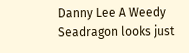Danny Lee A Weedy Seadragon looks just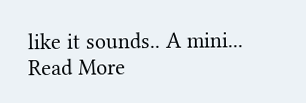like it sounds.. A mini...
Read More